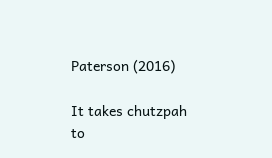Paterson (2016)

It takes chutzpah to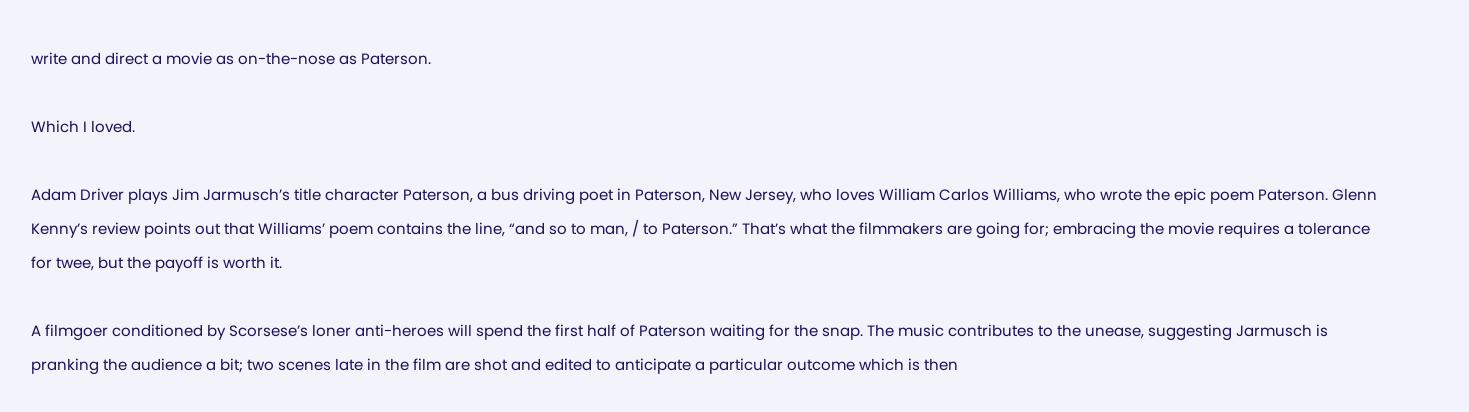write and direct a movie as on-the-nose as Paterson.

Which I loved.

Adam Driver plays Jim Jarmusch’s title character Paterson, a bus driving poet in Paterson, New Jersey, who loves William Carlos Williams, who wrote the epic poem Paterson. Glenn Kenny’s review points out that Williams’ poem contains the line, “and so to man, / to Paterson.” That’s what the filmmakers are going for; embracing the movie requires a tolerance for twee, but the payoff is worth it.

A filmgoer conditioned by Scorsese’s loner anti-heroes will spend the first half of Paterson waiting for the snap. The music contributes to the unease, suggesting Jarmusch is pranking the audience a bit; two scenes late in the film are shot and edited to anticipate a particular outcome which is then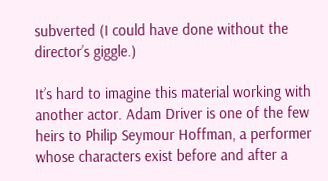subverted (I could have done without the director’s giggle.)

It’s hard to imagine this material working with another actor. Adam Driver is one of the few heirs to Philip Seymour Hoffman, a performer whose characters exist before and after a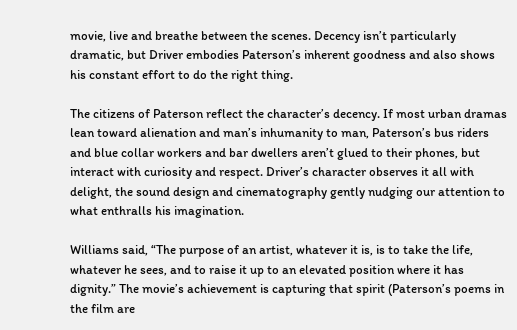movie, live and breathe between the scenes. Decency isn’t particularly dramatic, but Driver embodies Paterson’s inherent goodness and also shows his constant effort to do the right thing.

The citizens of Paterson reflect the character’s decency. If most urban dramas lean toward alienation and man’s inhumanity to man, Paterson’s bus riders and blue collar workers and bar dwellers aren’t glued to their phones, but interact with curiosity and respect. Driver’s character observes it all with delight, the sound design and cinematography gently nudging our attention to what enthralls his imagination.

Williams said, “The purpose of an artist, whatever it is, is to take the life, whatever he sees, and to raise it up to an elevated position where it has dignity.” The movie’s achievement is capturing that spirit (Paterson’s poems in the film are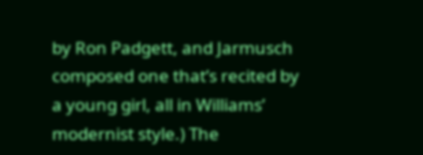by Ron Padgett, and Jarmusch composed one that’s recited by a young girl, all in Williams’ modernist style.) The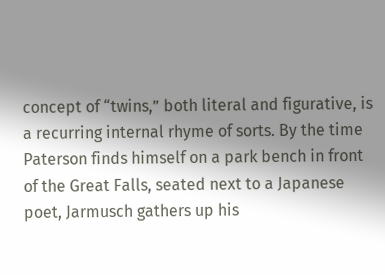concept of “twins,” both literal and figurative, is a recurring internal rhyme of sorts. By the time Paterson finds himself on a park bench in front of the Great Falls, seated next to a Japanese poet, Jarmusch gathers up his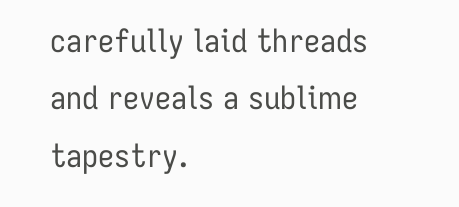carefully laid threads and reveals a sublime tapestry.